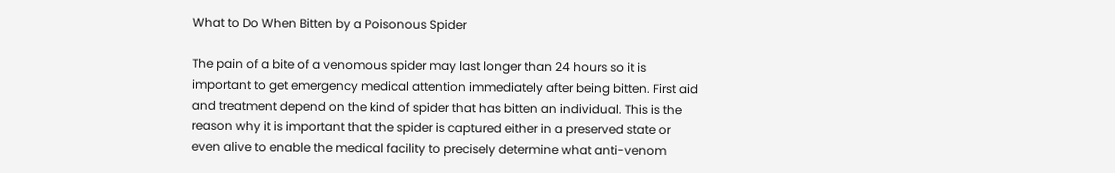What to Do When Bitten by a Poisonous Spider

The pain of a bite of a venomous spider may last longer than 24 hours so it is important to get emergency medical attention immediately after being bitten. First aid and treatment depend on the kind of spider that has bitten an individual. This is the reason why it is important that the spider is captured either in a preserved state or even alive to enable the medical facility to precisely determine what anti-venom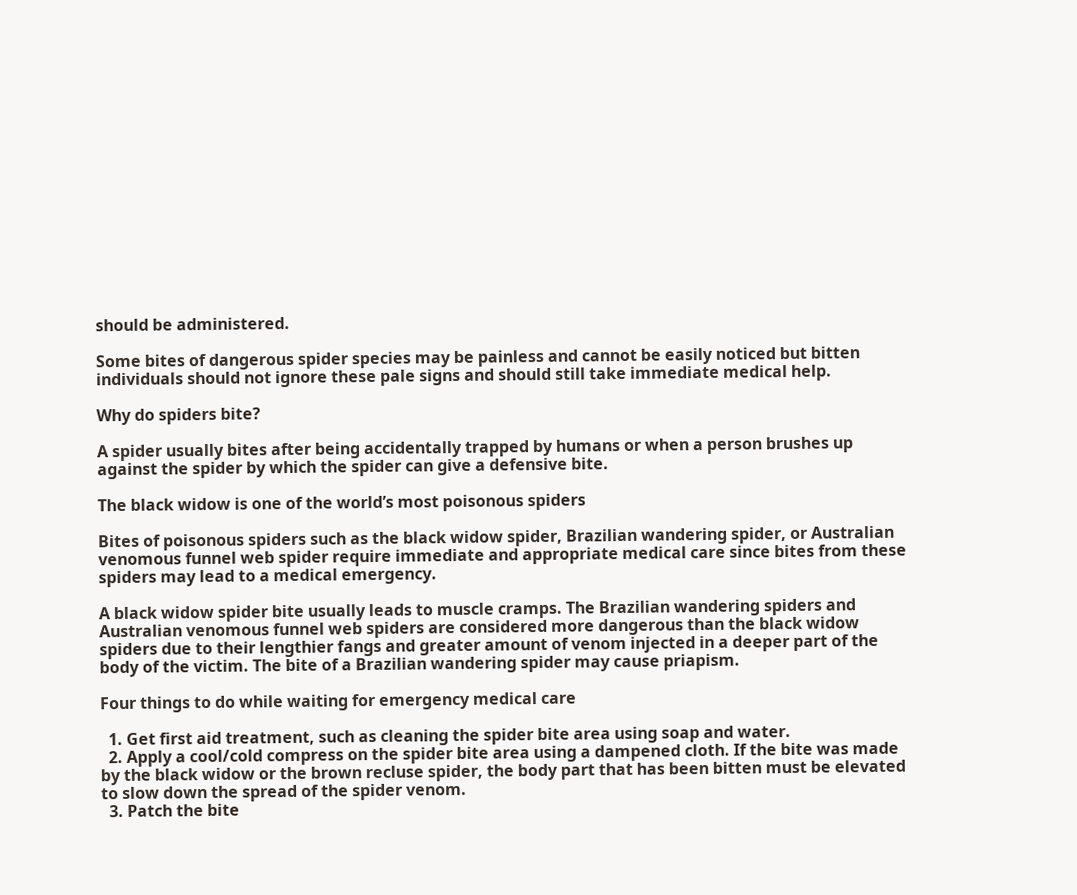should be administered.

Some bites of dangerous spider species may be painless and cannot be easily noticed but bitten individuals should not ignore these pale signs and should still take immediate medical help.

Why do spiders bite?

A spider usually bites after being accidentally trapped by humans or when a person brushes up against the spider by which the spider can give a defensive bite.

The black widow is one of the world’s most poisonous spiders

Bites of poisonous spiders such as the black widow spider, Brazilian wandering spider, or Australian venomous funnel web spider require immediate and appropriate medical care since bites from these spiders may lead to a medical emergency.

A black widow spider bite usually leads to muscle cramps. The Brazilian wandering spiders and Australian venomous funnel web spiders are considered more dangerous than the black widow spiders due to their lengthier fangs and greater amount of venom injected in a deeper part of the body of the victim. The bite of a Brazilian wandering spider may cause priapism.

Four things to do while waiting for emergency medical care

  1. Get first aid treatment, such as cleaning the spider bite area using soap and water.
  2. Apply a cool/cold compress on the spider bite area using a dampened cloth. If the bite was made by the black widow or the brown recluse spider, the body part that has been bitten must be elevated to slow down the spread of the spider venom.
  3. Patch the bite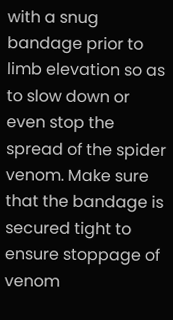with a snug bandage prior to limb elevation so as to slow down or even stop the spread of the spider venom. Make sure that the bandage is secured tight to ensure stoppage of venom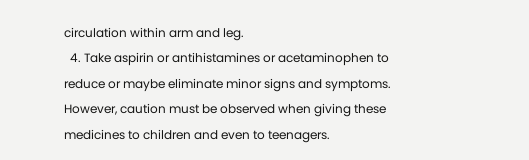circulation within arm and leg.
  4. Take aspirin or antihistamines or acetaminophen to reduce or maybe eliminate minor signs and symptoms. However, caution must be observed when giving these medicines to children and even to teenagers.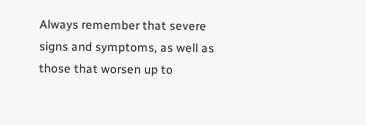Always remember that severe signs and symptoms, as well as those that worsen up to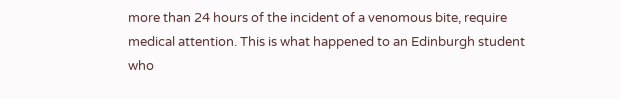more than 24 hours of the incident of a venomous bite, require medical attention. This is what happened to an Edinburgh student who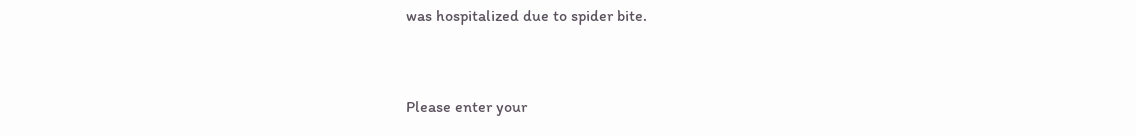was hospitalized due to spider bite.


Please enter your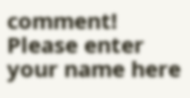comment!
Please enter your name here